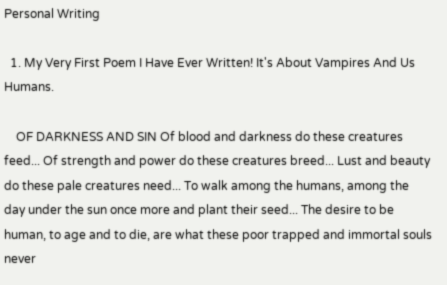Personal Writing

  1. My Very First Poem I Have Ever Written! It's About Vampires And Us Humans.

    OF DARKNESS AND SIN Of blood and darkness do these creatures feed... Of strength and power do these creatures breed... Lust and beauty do these pale creatures need... To walk among the humans, among the day under the sun once more and plant their seed... The desire to be human, to age and to die, are what these poor trapped and immortal souls never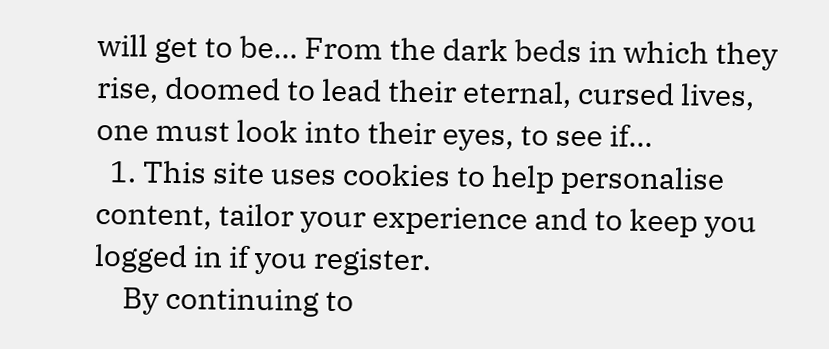will get to be... From the dark beds in which they rise, doomed to lead their eternal, cursed lives, one must look into their eyes, to see if...
  1. This site uses cookies to help personalise content, tailor your experience and to keep you logged in if you register.
    By continuing to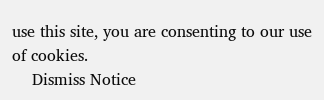use this site, you are consenting to our use of cookies.
    Dismiss Notice